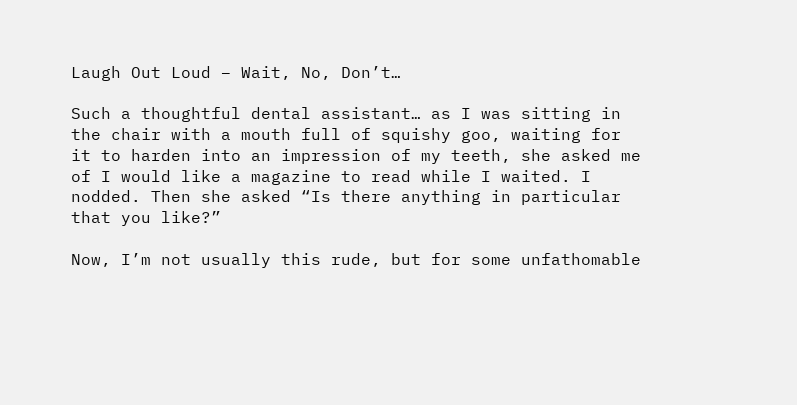Laugh Out Loud – Wait, No, Don’t…

Such a thoughtful dental assistant… as I was sitting in the chair with a mouth full of squishy goo, waiting for it to harden into an impression of my teeth, she asked me of I would like a magazine to read while I waited. I nodded. Then she asked “Is there anything in particular that you like?”

Now, I’m not usually this rude, but for some unfathomable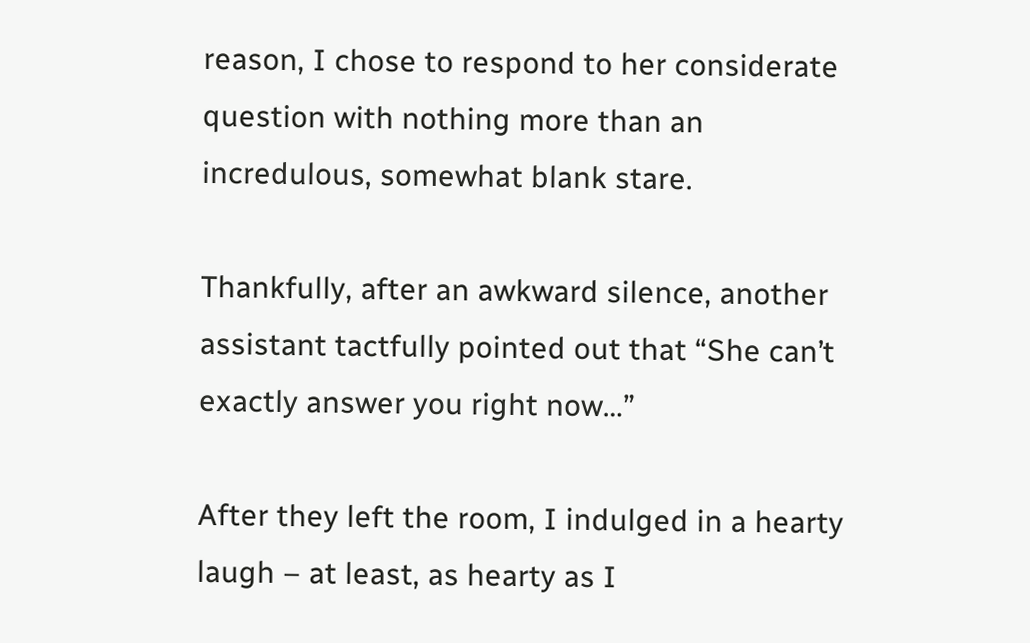reason, I chose to respond to her considerate question with nothing more than an incredulous, somewhat blank stare.

Thankfully, after an awkward silence, another assistant tactfully pointed out that “She can’t exactly answer you right now…”

After they left the room, I indulged in a hearty laugh – at least, as hearty as I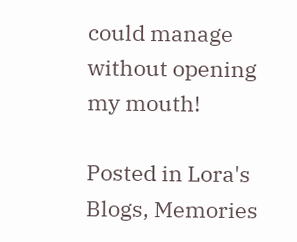could manage without opening my mouth!

Posted in Lora's Blogs, Memories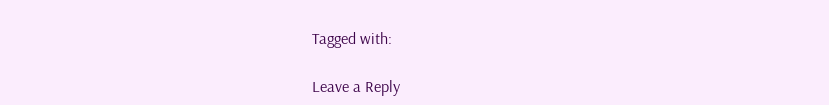Tagged with:

Leave a Reply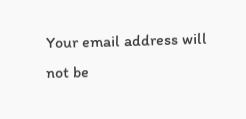Your email address will not be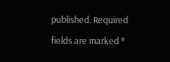published. Required fields are marked *